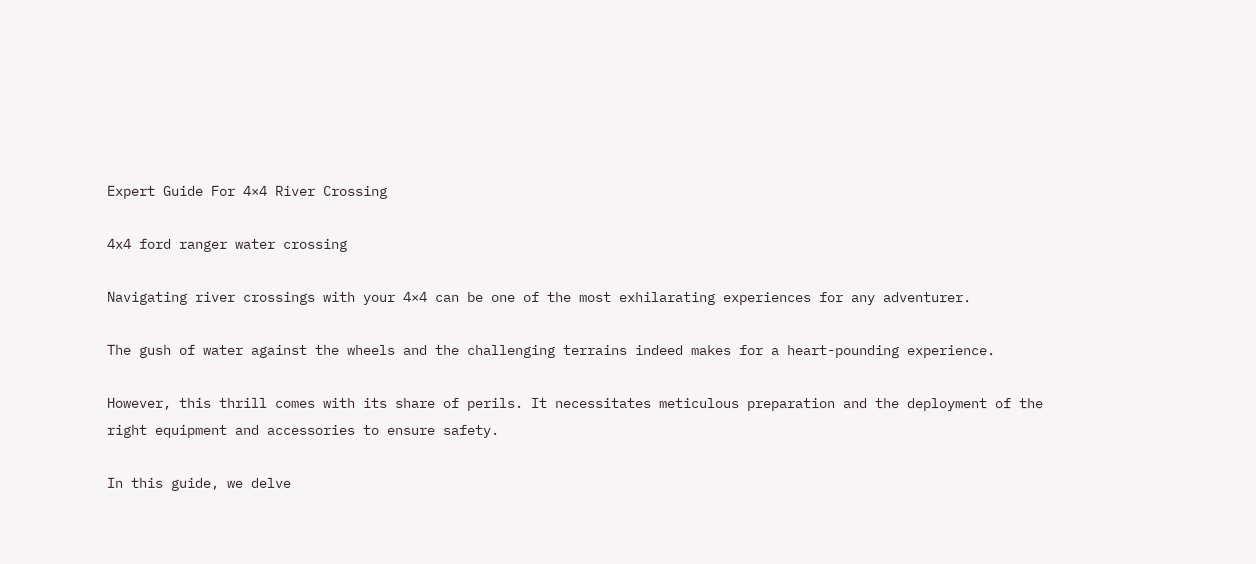Expert Guide For 4×4 River Crossing

4x4 ford ranger water crossing

Navigating river crossings with your 4×4 can be one of the most exhilarating experiences for any adventurer.

The gush of water against the wheels and the challenging terrains indeed makes for a heart-pounding experience.

However, this thrill comes with its share of perils. It necessitates meticulous preparation and the deployment of the right equipment and accessories to ensure safety.

In this guide, we delve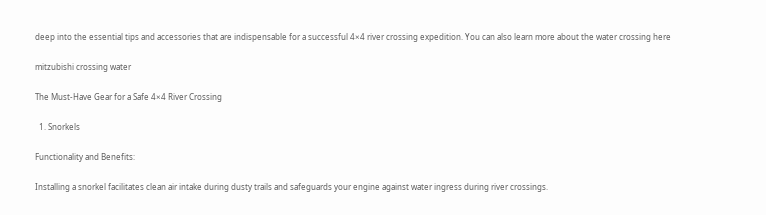deep into the essential tips and accessories that are indispensable for a successful 4×4 river crossing expedition. You can also learn more about the water crossing here

mitzubishi crossing water

The Must-Have Gear for a Safe 4×4 River Crossing

  1. Snorkels

Functionality and Benefits:

Installing a snorkel facilitates clean air intake during dusty trails and safeguards your engine against water ingress during river crossings.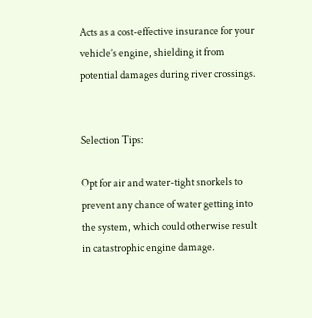Acts as a cost-effective insurance for your vehicle’s engine, shielding it from potential damages during river crossings.


Selection Tips:

Opt for air and water-tight snorkels to prevent any chance of water getting into the system, which could otherwise result in catastrophic engine damage.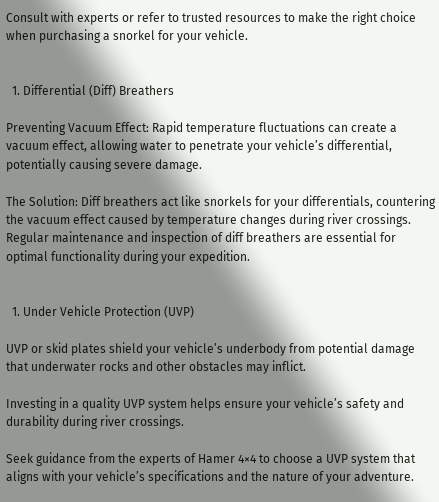Consult with experts or refer to trusted resources to make the right choice when purchasing a snorkel for your vehicle.


  1. Differential (Diff) Breathers

Preventing Vacuum Effect: Rapid temperature fluctuations can create a vacuum effect, allowing water to penetrate your vehicle’s differential, potentially causing severe damage.

The Solution: Diff breathers act like snorkels for your differentials, countering the vacuum effect caused by temperature changes during river crossings. Regular maintenance and inspection of diff breathers are essential for optimal functionality during your expedition.


  1. Under Vehicle Protection (UVP)

UVP or skid plates shield your vehicle’s underbody from potential damage that underwater rocks and other obstacles may inflict.

Investing in a quality UVP system helps ensure your vehicle’s safety and durability during river crossings.

Seek guidance from the experts of Hamer 4×4 to choose a UVP system that aligns with your vehicle’s specifications and the nature of your adventure.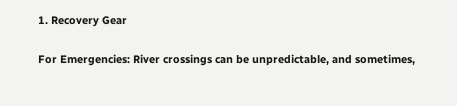1. Recovery Gear

For Emergencies: River crossings can be unpredictable, and sometimes,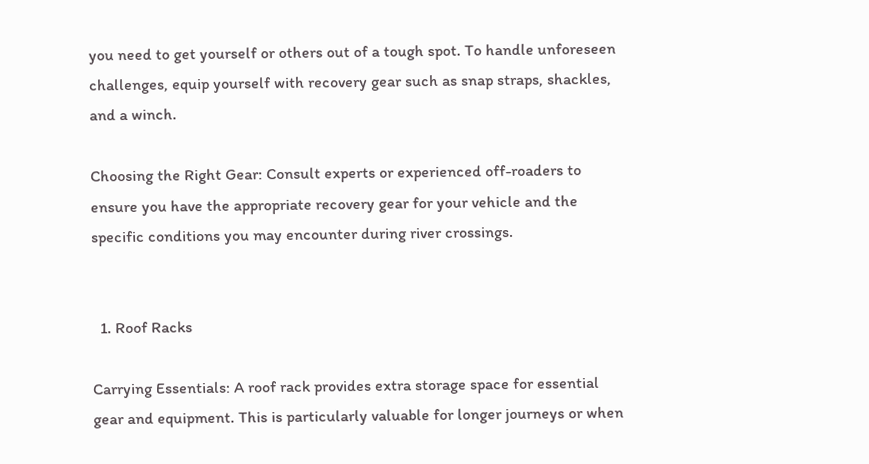you need to get yourself or others out of a tough spot. To handle unforeseen challenges, equip yourself with recovery gear such as snap straps, shackles, and a winch.

Choosing the Right Gear: Consult experts or experienced off-roaders to ensure you have the appropriate recovery gear for your vehicle and the specific conditions you may encounter during river crossings.


  1. Roof Racks

Carrying Essentials: A roof rack provides extra storage space for essential gear and equipment. This is particularly valuable for longer journeys or when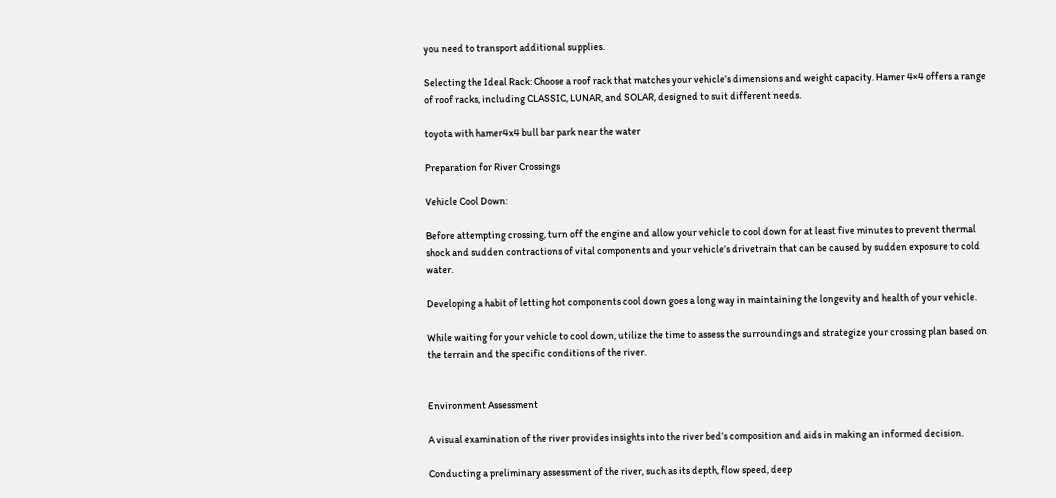you need to transport additional supplies.

Selecting the Ideal Rack: Choose a roof rack that matches your vehicle’s dimensions and weight capacity. Hamer 4×4 offers a range of roof racks, including CLASSIC, LUNAR, and SOLAR, designed to suit different needs.

toyota with hamer4x4 bull bar park near the water

Preparation for River Crossings

Vehicle Cool Down:

Before attempting crossing, turn off the engine and allow your vehicle to cool down for at least five minutes to prevent thermal shock and sudden contractions of vital components and your vehicle’s drivetrain that can be caused by sudden exposure to cold water.

Developing a habit of letting hot components cool down goes a long way in maintaining the longevity and health of your vehicle.

While waiting for your vehicle to cool down, utilize the time to assess the surroundings and strategize your crossing plan based on the terrain and the specific conditions of the river.


Environment Assessment

A visual examination of the river provides insights into the river bed’s composition and aids in making an informed decision.

Conducting a preliminary assessment of the river, such as its depth, flow speed, deep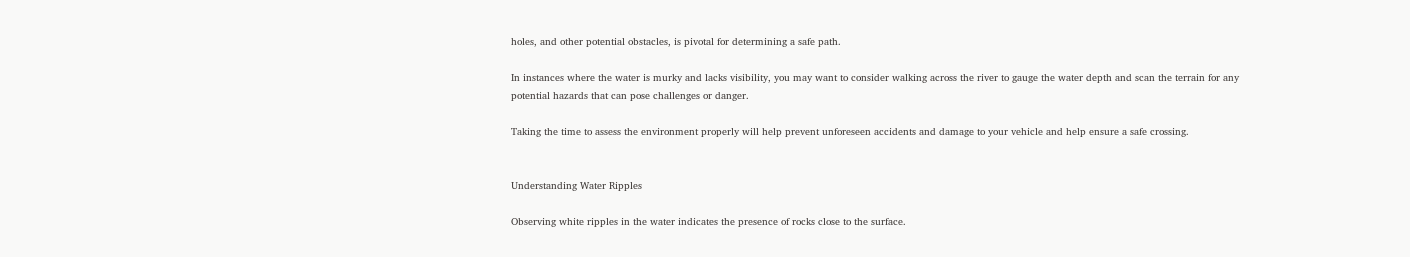holes, and other potential obstacles, is pivotal for determining a safe path.

In instances where the water is murky and lacks visibility, you may want to consider walking across the river to gauge the water depth and scan the terrain for any potential hazards that can pose challenges or danger.

Taking the time to assess the environment properly will help prevent unforeseen accidents and damage to your vehicle and help ensure a safe crossing.


Understanding Water Ripples

Observing white ripples in the water indicates the presence of rocks close to the surface.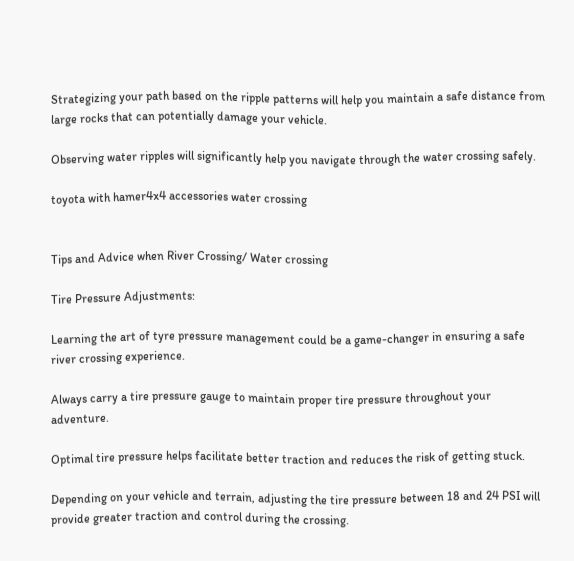Strategizing your path based on the ripple patterns will help you maintain a safe distance from large rocks that can potentially damage your vehicle.

Observing water ripples will significantly help you navigate through the water crossing safely.

toyota with hamer4x4 accessories water crossing


Tips and Advice when River Crossing/ Water crossing

Tire Pressure Adjustments:

Learning the art of tyre pressure management could be a game-changer in ensuring a safe river crossing experience.

Always carry a tire pressure gauge to maintain proper tire pressure throughout your adventure.

Optimal tire pressure helps facilitate better traction and reduces the risk of getting stuck.

Depending on your vehicle and terrain, adjusting the tire pressure between 18 and 24 PSI will provide greater traction and control during the crossing.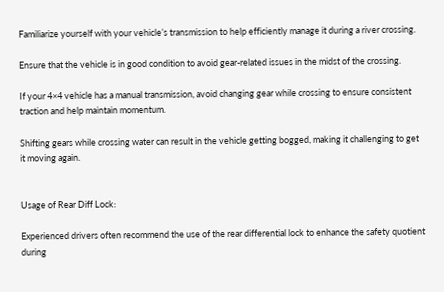Familiarize yourself with your vehicle’s transmission to help efficiently manage it during a river crossing.

Ensure that the vehicle is in good condition to avoid gear-related issues in the midst of the crossing.

If your 4×4 vehicle has a manual transmission, avoid changing gear while crossing to ensure consistent traction and help maintain momentum.

Shifting gears while crossing water can result in the vehicle getting bogged, making it challenging to get it moving again.


Usage of Rear Diff Lock:

Experienced drivers often recommend the use of the rear differential lock to enhance the safety quotient during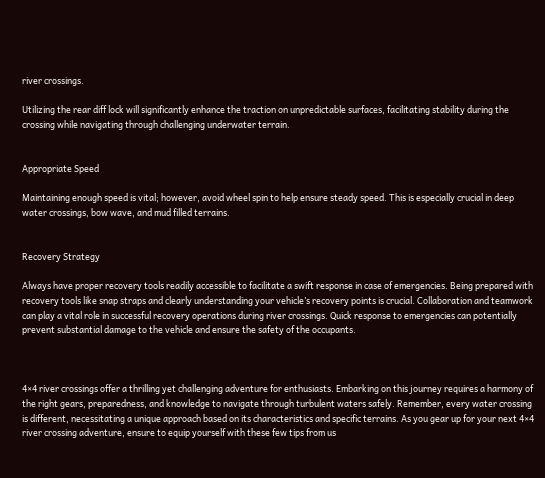river crossings.

Utilizing the rear diff lock will significantly enhance the traction on unpredictable surfaces, facilitating stability during the crossing while navigating through challenging underwater terrain.


Appropriate Speed

Maintaining enough speed is vital; however, avoid wheel spin to help ensure steady speed. This is especially crucial in deep water crossings, bow wave, and mud filled terrains.


Recovery Strategy

Always have proper recovery tools readily accessible to facilitate a swift response in case of emergencies. Being prepared with recovery tools like snap straps and clearly understanding your vehicle’s recovery points is crucial. Collaboration and teamwork can play a vital role in successful recovery operations during river crossings. Quick response to emergencies can potentially prevent substantial damage to the vehicle and ensure the safety of the occupants.



4×4 river crossings offer a thrilling yet challenging adventure for enthusiasts. Embarking on this journey requires a harmony of the right gears, preparedness, and knowledge to navigate through turbulent waters safely. Remember, every water crossing is different, necessitating a unique approach based on its characteristics and specific terrains. As you gear up for your next 4×4 river crossing adventure, ensure to equip yourself with these few tips from us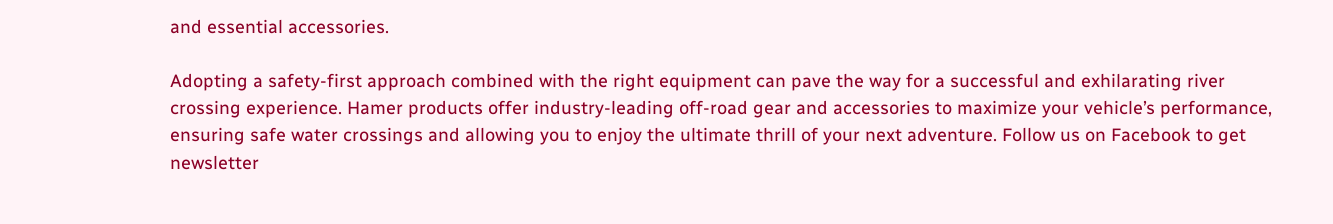and essential accessories.

Adopting a safety-first approach combined with the right equipment can pave the way for a successful and exhilarating river crossing experience. Hamer products offer industry-leading off-road gear and accessories to maximize your vehicle’s performance, ensuring safe water crossings and allowing you to enjoy the ultimate thrill of your next adventure. Follow us on Facebook to get newsletter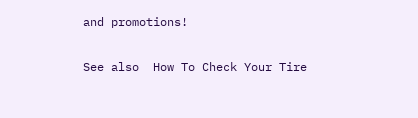and promotions!

See also  How To Check Your Tire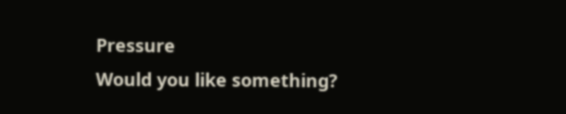Pressure
Would you like something?